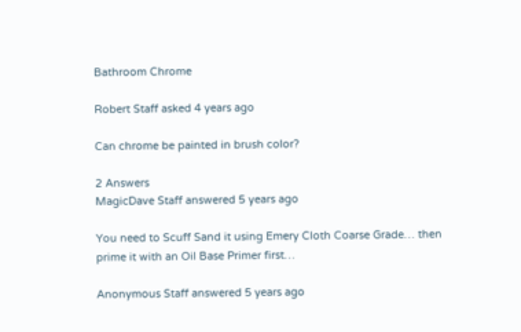Bathroom Chrome

Robert Staff asked 4 years ago

Can chrome be painted in brush color?

2 Answers
MagicDave Staff answered 5 years ago

You need to Scuff Sand it using Emery Cloth Coarse Grade… then prime it with an Oil Base Primer first…

Anonymous Staff answered 5 years ago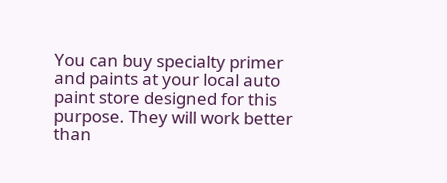You can buy specialty primer and paints at your local auto paint store designed for this purpose. They will work better than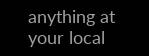anything at your local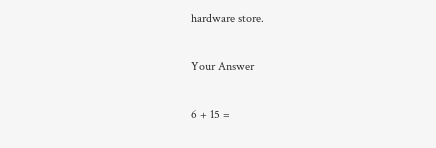hardware store.

Your Answer

6 + 15 =